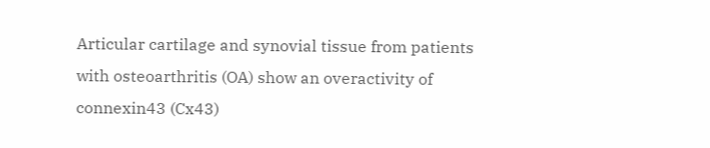Articular cartilage and synovial tissue from patients with osteoarthritis (OA) show an overactivity of connexin43 (Cx43)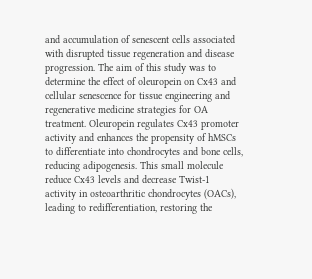and accumulation of senescent cells associated with disrupted tissue regeneration and disease progression. The aim of this study was to determine the effect of oleuropein on Cx43 and cellular senescence for tissue engineering and regenerative medicine strategies for OA treatment. Oleuropein regulates Cx43 promoter activity and enhances the propensity of hMSCs to differentiate into chondrocytes and bone cells, reducing adipogenesis. This small molecule reduce Cx43 levels and decrease Twist-1 activity in osteoarthritic chondrocytes (OACs), leading to redifferentiation, restoring the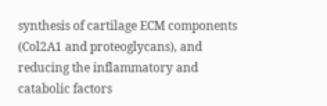synthesis of cartilage ECM components (Col2A1 and proteoglycans), and reducing the inflammatory and catabolic factors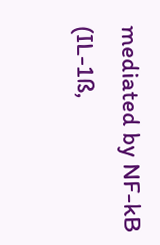mediated by NF-kB (IL-1ß,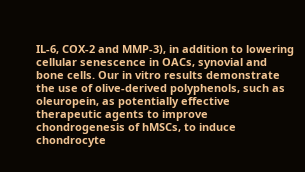IL-6, COX-2 and MMP-3), in addition to lowering cellular senescence in OACs, synovial and bone cells. Our in vitro results demonstrate the use of olive-derived polyphenols, such as oleuropein, as potentially effective therapeutic agents to improve chondrogenesis of hMSCs, to induce chondrocyte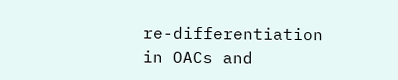re-differentiation in OACs and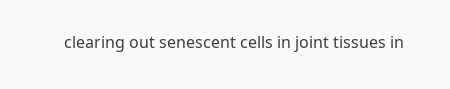clearing out senescent cells in joint tissues in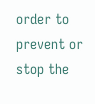order to prevent or stop the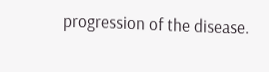progression of the disease.